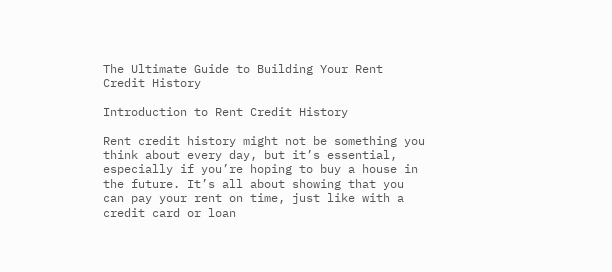The Ultimate Guide to Building Your Rent Credit History

Introduction to Rent Credit History

Rent credit history might not be something you think about every day, but it’s essential, especially if you’re hoping to buy a house in the future. It’s all about showing that you can pay your rent on time, just like with a credit card or loan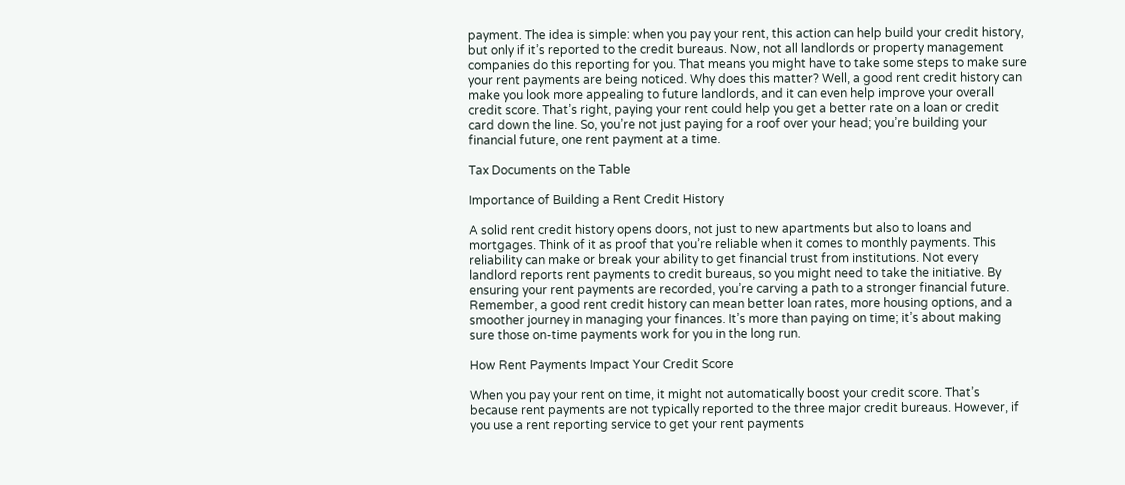payment. The idea is simple: when you pay your rent, this action can help build your credit history, but only if it’s reported to the credit bureaus. Now, not all landlords or property management companies do this reporting for you. That means you might have to take some steps to make sure your rent payments are being noticed. Why does this matter? Well, a good rent credit history can make you look more appealing to future landlords, and it can even help improve your overall credit score. That’s right, paying your rent could help you get a better rate on a loan or credit card down the line. So, you’re not just paying for a roof over your head; you’re building your financial future, one rent payment at a time.

Tax Documents on the Table

Importance of Building a Rent Credit History

A solid rent credit history opens doors, not just to new apartments but also to loans and mortgages. Think of it as proof that you’re reliable when it comes to monthly payments. This reliability can make or break your ability to get financial trust from institutions. Not every landlord reports rent payments to credit bureaus, so you might need to take the initiative. By ensuring your rent payments are recorded, you’re carving a path to a stronger financial future. Remember, a good rent credit history can mean better loan rates, more housing options, and a smoother journey in managing your finances. It’s more than paying on time; it’s about making sure those on-time payments work for you in the long run.

How Rent Payments Impact Your Credit Score

When you pay your rent on time, it might not automatically boost your credit score. That’s because rent payments are not typically reported to the three major credit bureaus. However, if you use a rent reporting service to get your rent payments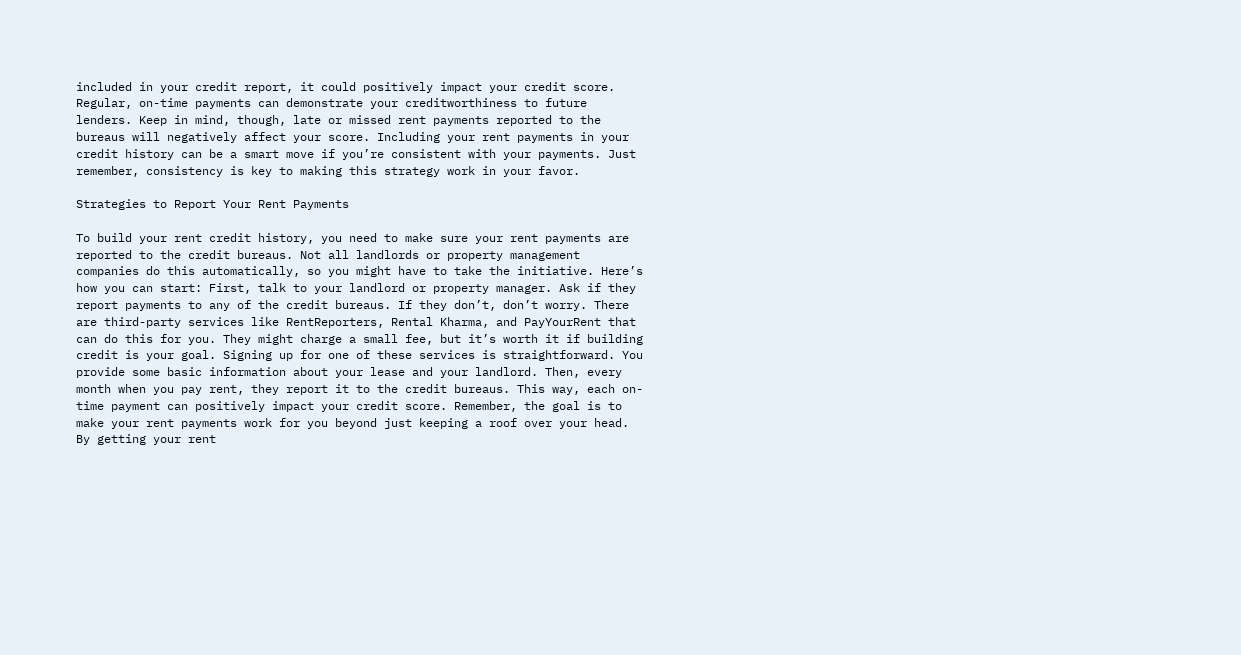included in your credit report, it could positively impact your credit score. Regular, on-time payments can demonstrate your creditworthiness to future lenders. Keep in mind, though, late or missed rent payments reported to the bureaus will negatively affect your score. Including your rent payments in your credit history can be a smart move if you’re consistent with your payments. Just remember, consistency is key to making this strategy work in your favor.

Strategies to Report Your Rent Payments

To build your rent credit history, you need to make sure your rent payments are reported to the credit bureaus. Not all landlords or property management companies do this automatically, so you might have to take the initiative. Here’s how you can start: First, talk to your landlord or property manager. Ask if they report payments to any of the credit bureaus. If they don’t, don’t worry. There are third-party services like RentReporters, Rental Kharma, and PayYourRent that can do this for you. They might charge a small fee, but it’s worth it if building credit is your goal. Signing up for one of these services is straightforward. You provide some basic information about your lease and your landlord. Then, every month when you pay rent, they report it to the credit bureaus. This way, each on-time payment can positively impact your credit score. Remember, the goal is to make your rent payments work for you beyond just keeping a roof over your head. By getting your rent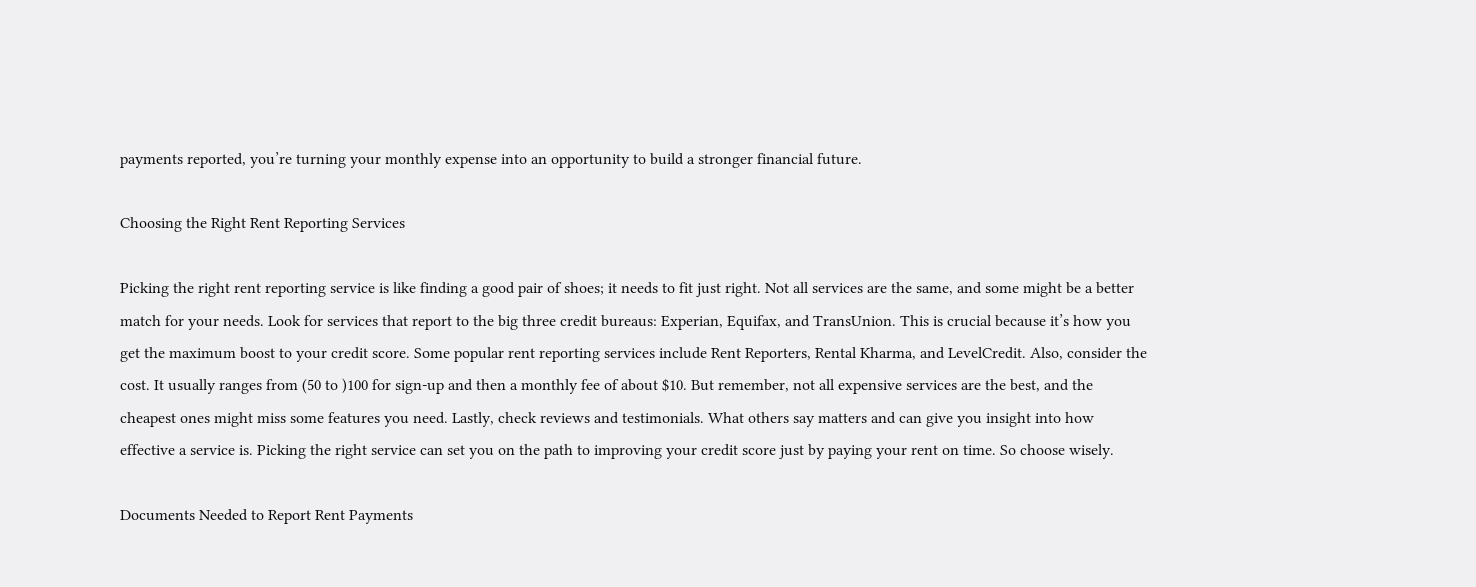payments reported, you’re turning your monthly expense into an opportunity to build a stronger financial future.

Choosing the Right Rent Reporting Services

Picking the right rent reporting service is like finding a good pair of shoes; it needs to fit just right. Not all services are the same, and some might be a better match for your needs. Look for services that report to the big three credit bureaus: Experian, Equifax, and TransUnion. This is crucial because it’s how you get the maximum boost to your credit score. Some popular rent reporting services include Rent Reporters, Rental Kharma, and LevelCredit. Also, consider the cost. It usually ranges from (50 to )100 for sign-up and then a monthly fee of about $10. But remember, not all expensive services are the best, and the cheapest ones might miss some features you need. Lastly, check reviews and testimonials. What others say matters and can give you insight into how effective a service is. Picking the right service can set you on the path to improving your credit score just by paying your rent on time. So choose wisely.

Documents Needed to Report Rent Payments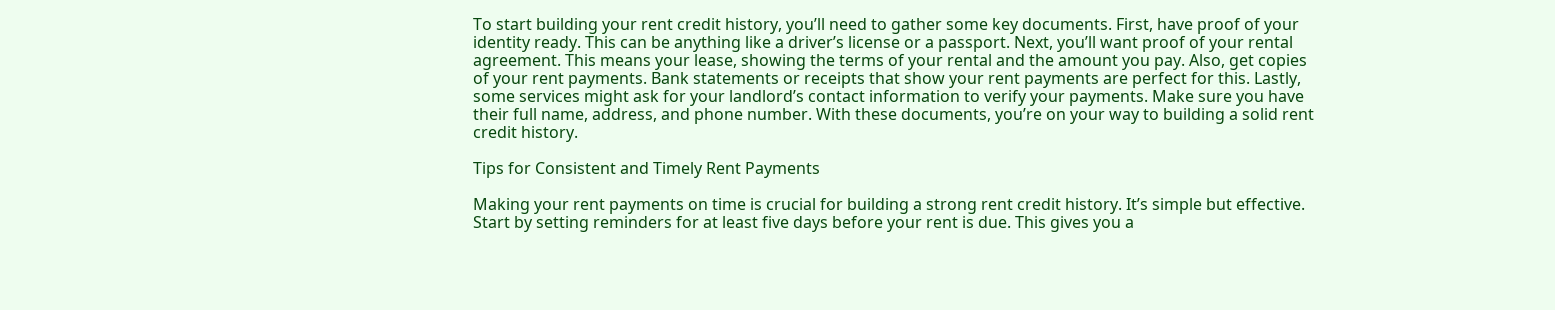To start building your rent credit history, you’ll need to gather some key documents. First, have proof of your identity ready. This can be anything like a driver’s license or a passport. Next, you’ll want proof of your rental agreement. This means your lease, showing the terms of your rental and the amount you pay. Also, get copies of your rent payments. Bank statements or receipts that show your rent payments are perfect for this. Lastly, some services might ask for your landlord’s contact information to verify your payments. Make sure you have their full name, address, and phone number. With these documents, you’re on your way to building a solid rent credit history.

Tips for Consistent and Timely Rent Payments

Making your rent payments on time is crucial for building a strong rent credit history. It’s simple but effective. Start by setting reminders for at least five days before your rent is due. This gives you a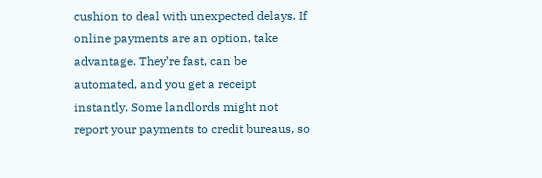cushion to deal with unexpected delays. If online payments are an option, take advantage. They’re fast, can be automated, and you get a receipt instantly. Some landlords might not report your payments to credit bureaus, so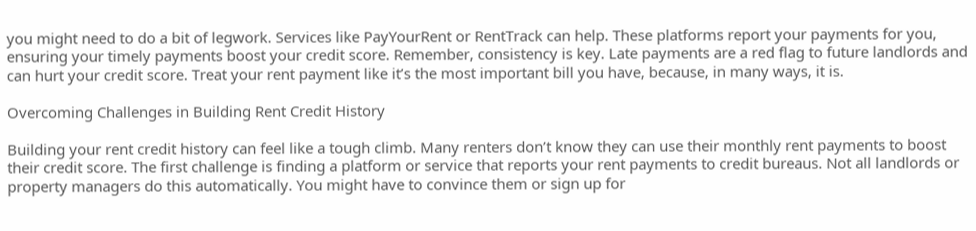you might need to do a bit of legwork. Services like PayYourRent or RentTrack can help. These platforms report your payments for you, ensuring your timely payments boost your credit score. Remember, consistency is key. Late payments are a red flag to future landlords and can hurt your credit score. Treat your rent payment like it’s the most important bill you have, because, in many ways, it is.

Overcoming Challenges in Building Rent Credit History

Building your rent credit history can feel like a tough climb. Many renters don’t know they can use their monthly rent payments to boost their credit score. The first challenge is finding a platform or service that reports your rent payments to credit bureaus. Not all landlords or property managers do this automatically. You might have to convince them or sign up for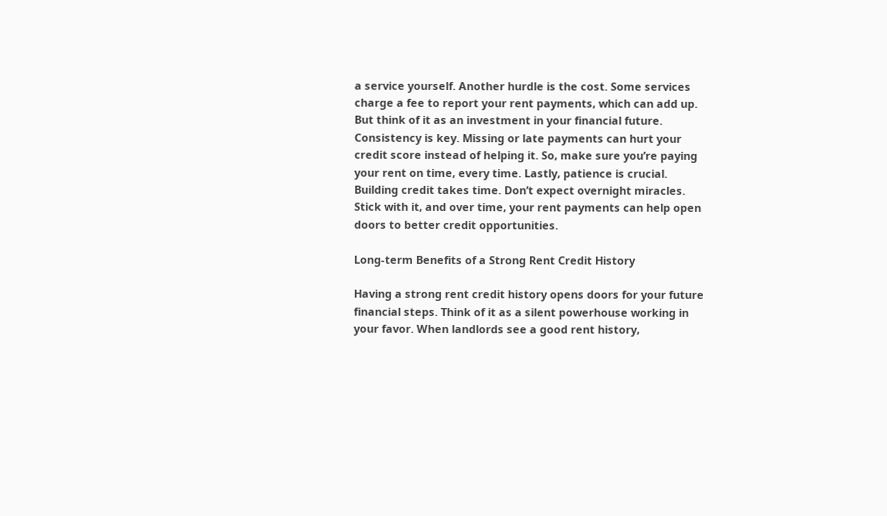a service yourself. Another hurdle is the cost. Some services charge a fee to report your rent payments, which can add up. But think of it as an investment in your financial future. Consistency is key. Missing or late payments can hurt your credit score instead of helping it. So, make sure you’re paying your rent on time, every time. Lastly, patience is crucial. Building credit takes time. Don’t expect overnight miracles. Stick with it, and over time, your rent payments can help open doors to better credit opportunities.

Long-term Benefits of a Strong Rent Credit History

Having a strong rent credit history opens doors for your future financial steps. Think of it as a silent powerhouse working in your favor. When landlords see a good rent history,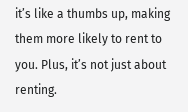it’s like a thumbs up, making them more likely to rent to you. Plus, it’s not just about renting.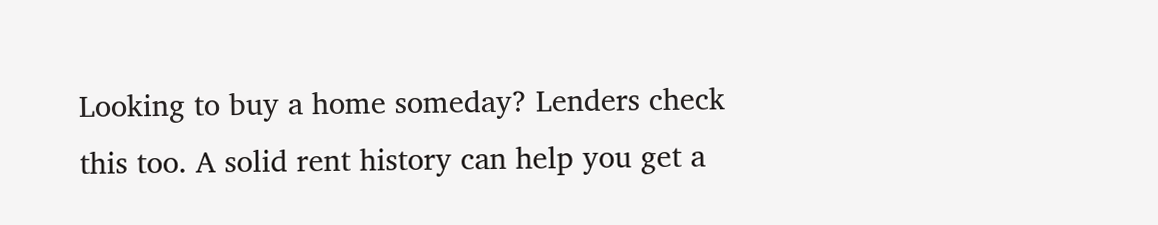Looking to buy a home someday? Lenders check this too. A solid rent history can help you get a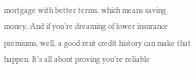mortgage with better terms, which means saving money. And if you’re dreaming of lower insurance premiums, well, a good rent credit history can make that happen. It’s all about proving you’re reliable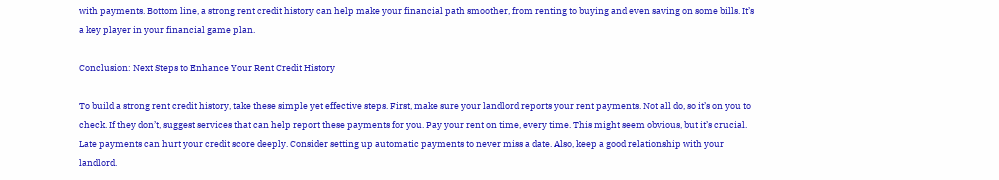with payments. Bottom line, a strong rent credit history can help make your financial path smoother, from renting to buying and even saving on some bills. It’s a key player in your financial game plan.

Conclusion: Next Steps to Enhance Your Rent Credit History

To build a strong rent credit history, take these simple yet effective steps. First, make sure your landlord reports your rent payments. Not all do, so it’s on you to check. If they don’t, suggest services that can help report these payments for you. Pay your rent on time, every time. This might seem obvious, but it’s crucial. Late payments can hurt your credit score deeply. Consider setting up automatic payments to never miss a date. Also, keep a good relationship with your landlord.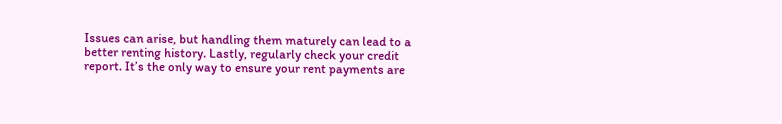Issues can arise, but handling them maturely can lead to a better renting history. Lastly, regularly check your credit report. It’s the only way to ensure your rent payments are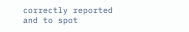correctly reported and to spot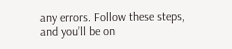any errors. Follow these steps, and you’ll be on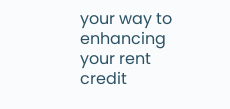your way to enhancing your rent credit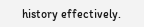history effectively.